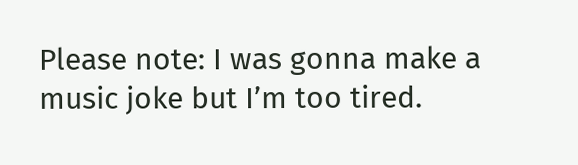Please note: I was gonna make a music joke but I’m too tired.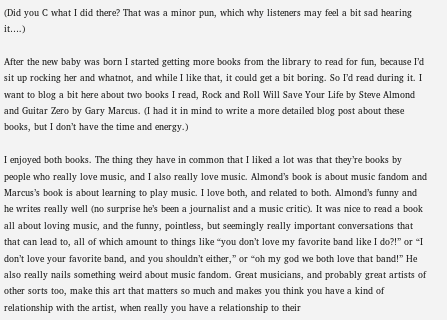(Did you C what I did there? That was a minor pun, which why listeners may feel a bit sad hearing it….)

After the new baby was born I started getting more books from the library to read for fun, because I’d sit up rocking her and whatnot, and while I like that, it could get a bit boring. So I’d read during it. I want to blog a bit here about two books I read, Rock and Roll Will Save Your Life by Steve Almond and Guitar Zero by Gary Marcus. (I had it in mind to write a more detailed blog post about these books, but I don’t have the time and energy.)

I enjoyed both books. The thing they have in common that I liked a lot was that they’re books by people who really love music, and I also really love music. Almond’s book is about music fandom and Marcus’s book is about learning to play music. I love both, and related to both. Almond’s funny and he writes really well (no surprise he’s been a journalist and a music critic). It was nice to read a book all about loving music, and the funny, pointless, but seemingly really important conversations that that can lead to, all of which amount to things like “you don’t love my favorite band like I do?!” or “I don’t love your favorite band, and you shouldn’t either,” or “oh my god we both love that band!” He also really nails something weird about music fandom. Great musicians, and probably great artists of other sorts too, make this art that matters so much and makes you think you have a kind of relationship with the artist, when really you have a relationship to their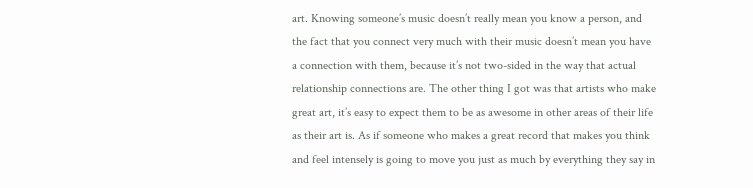art. Knowing someone’s music doesn’t really mean you know a person, and the fact that you connect very much with their music doesn’t mean you have a connection with them, because it’s not two-sided in the way that actual relationship connections are. The other thing I got was that artists who make great art, it’s easy to expect them to be as awesome in other areas of their life as their art is. As if someone who makes a great record that makes you think and feel intensely is going to move you just as much by everything they say in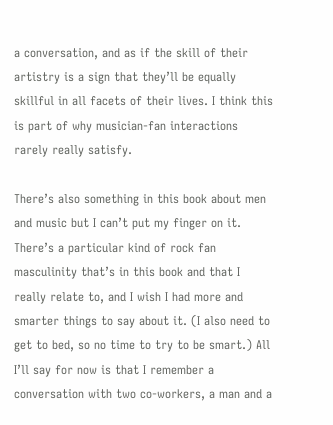a conversation, and as if the skill of their artistry is a sign that they’ll be equally skillful in all facets of their lives. I think this is part of why musician-fan interactions rarely really satisfy.

There’s also something in this book about men and music but I can’t put my finger on it. There’s a particular kind of rock fan masculinity that’s in this book and that I really relate to, and I wish I had more and smarter things to say about it. (I also need to get to bed, so no time to try to be smart.) All I’ll say for now is that I remember a conversation with two co-workers, a man and a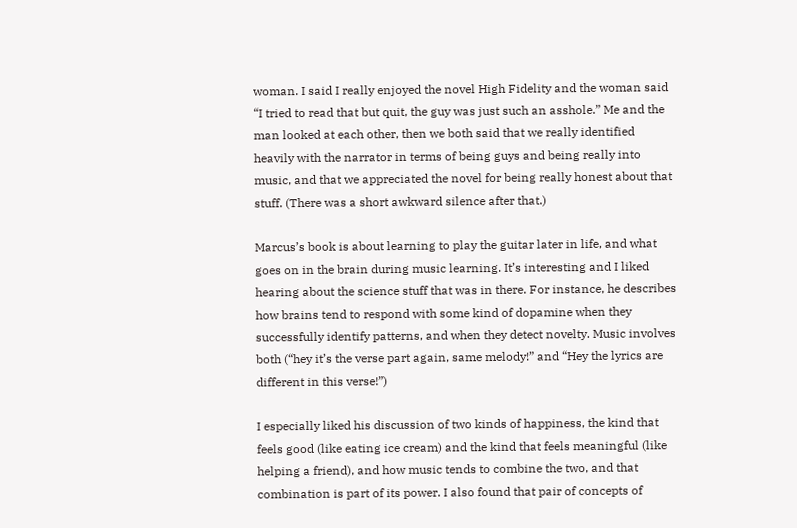woman. I said I really enjoyed the novel High Fidelity and the woman said “I tried to read that but quit, the guy was just such an asshole.” Me and the man looked at each other, then we both said that we really identified heavily with the narrator in terms of being guys and being really into music, and that we appreciated the novel for being really honest about that stuff. (There was a short awkward silence after that.)

Marcus’s book is about learning to play the guitar later in life, and what goes on in the brain during music learning. It’s interesting and I liked hearing about the science stuff that was in there. For instance, he describes how brains tend to respond with some kind of dopamine when they successfully identify patterns, and when they detect novelty. Music involves both (“hey it’s the verse part again, same melody!” and “Hey the lyrics are different in this verse!”)

I especially liked his discussion of two kinds of happiness, the kind that feels good (like eating ice cream) and the kind that feels meaningful (like helping a friend), and how music tends to combine the two, and that combination is part of its power. I also found that pair of concepts of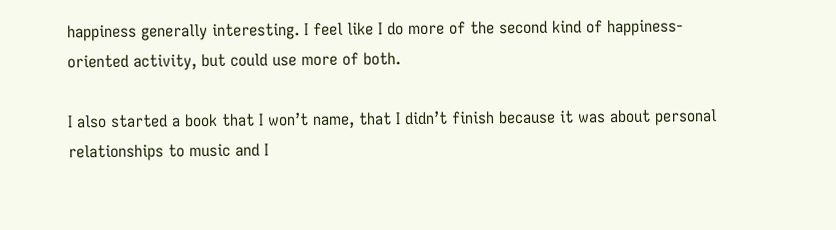happiness generally interesting. I feel like I do more of the second kind of happiness-oriented activity, but could use more of both.

I also started a book that I won’t name, that I didn’t finish because it was about personal relationships to music and I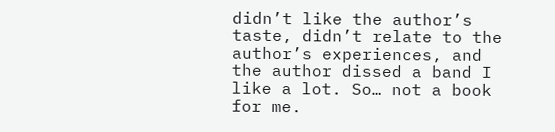didn’t like the author’s taste, didn’t relate to the author’s experiences, and the author dissed a band I like a lot. So… not a book for me.